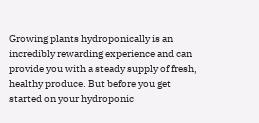Growing plants hydroponically is an incredibly rewarding experience and can provide you with a steady supply of fresh, healthy produce. But before you get started on your hydroponic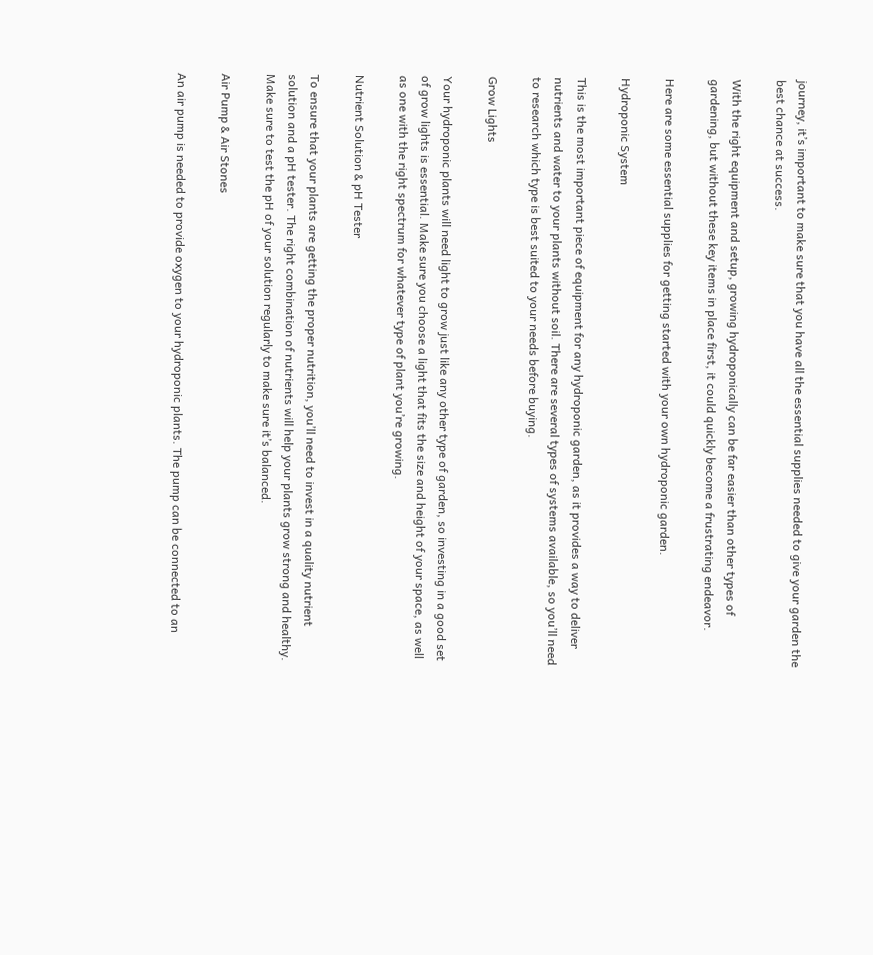journey, it’s important to make sure that you have all the essential supplies needed to give your garden the best chance at success.

With the right equipment and setup, growing hydroponically can be far easier than other types of gardening, but without these key items in place first, it could quickly become a frustrating endeavor.

Here are some essential supplies for getting started with your own hydroponic garden.

Hydroponic System

This is the most important piece of equipment for any hydroponic garden, as it provides a way to deliver nutrients and water to your plants without soil. There are several types of systems available, so you’ll need to research which type is best suited to your needs before buying.

Grow Lights

Your hydroponic plants will need light to grow just like any other type of garden, so investing in a good set of grow lights is essential. Make sure you choose a light that fits the size and height of your space, as well as one with the right spectrum for whatever type of plant you’re growing.

Nutrient Solution & pH Tester

To ensure that your plants are getting the proper nutrition, you’ll need to invest in a quality nutrient solution and a pH tester. The right combination of nutrients will help your plants grow strong and healthy. Make sure to test the pH of your solution regularly to make sure it’s balanced.

Air Pump & Air Stones

An air pump is needed to provide oxygen to your hydroponic plants. The pump can be connected to an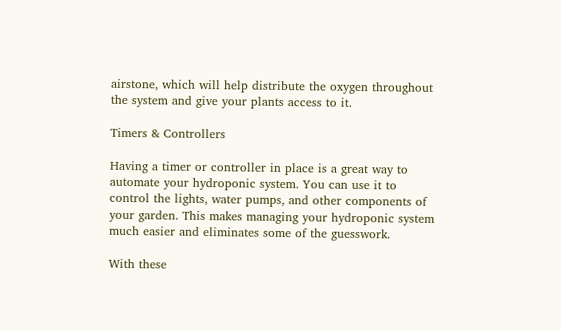airstone, which will help distribute the oxygen throughout the system and give your plants access to it.

Timers & Controllers

Having a timer or controller in place is a great way to automate your hydroponic system. You can use it to control the lights, water pumps, and other components of your garden. This makes managing your hydroponic system much easier and eliminates some of the guesswork.

With these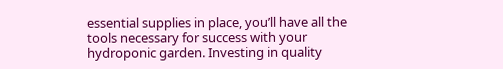essential supplies in place, you’ll have all the tools necessary for success with your hydroponic garden. Investing in quality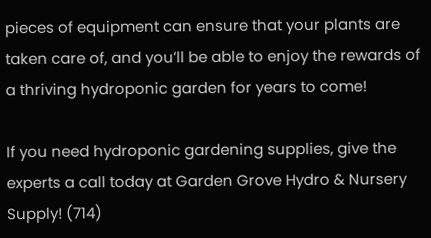pieces of equipment can ensure that your plants are taken care of, and you’ll be able to enjoy the rewards of a thriving hydroponic garden for years to come!

If you need hydroponic gardening supplies, give the experts a call today at Garden Grove Hydro & Nursery Supply! (714)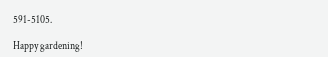591-5105.

Happy gardening!